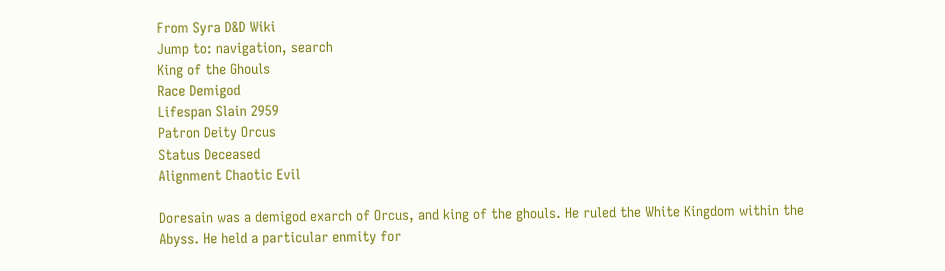From Syra D&D Wiki
Jump to: navigation, search
King of the Ghouls
Race Demigod
Lifespan Slain 2959
Patron Deity Orcus
Status Deceased
Alignment Chaotic Evil

Doresain was a demigod exarch of Orcus, and king of the ghouls. He ruled the White Kingdom within the Abyss. He held a particular enmity for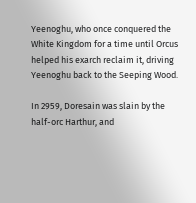Yeenoghu, who once conquered the White Kingdom for a time until Orcus helped his exarch reclaim it, driving Yeenoghu back to the Seeping Wood.

In 2959, Doresain was slain by the half-orc Harthur, and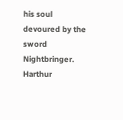his soul devoured by the sword Nightbringer. Harthur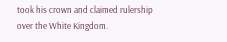took his crown and claimed rulership over the White Kingdom.